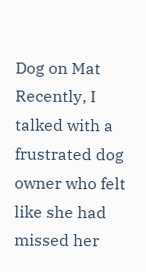Dog on Mat
Recently, I talked with a frustrated dog owner who felt like she had missed her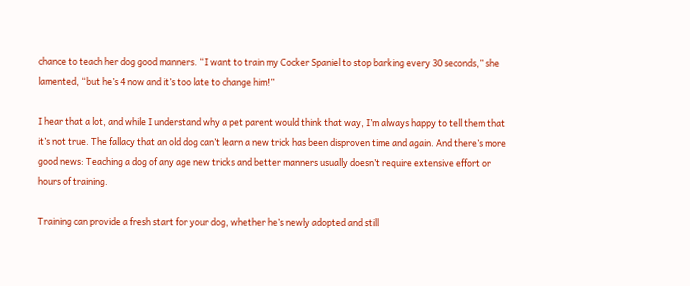chance to teach her dog good manners. “I want to train my Cocker Spaniel to stop barking every 30 seconds,” she lamented, “but he’s 4 now and it’s too late to change him!”

I hear that a lot, and while I understand why a pet parent would think that way, I’m always happy to tell them that it’s not true. The fallacy that an old dog can’t learn a new trick has been disproven time and again. And there’s more good news: Teaching a dog of any age new tricks and better manners usually doesn’t require extensive effort or hours of training.

Training can provide a fresh start for your dog, whether he’s newly adopted and still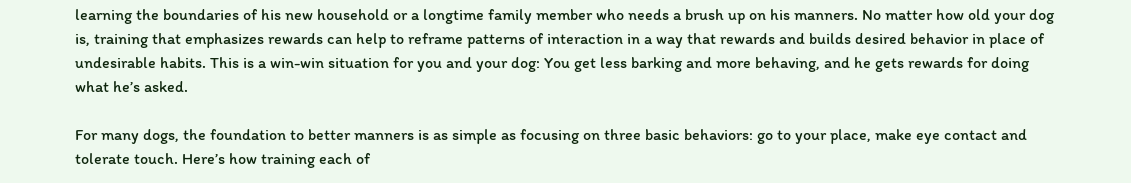learning the boundaries of his new household or a longtime family member who needs a brush up on his manners. No matter how old your dog is, training that emphasizes rewards can help to reframe patterns of interaction in a way that rewards and builds desired behavior in place of undesirable habits. This is a win-win situation for you and your dog: You get less barking and more behaving, and he gets rewards for doing what he’s asked.

For many dogs, the foundation to better manners is as simple as focusing on three basic behaviors: go to your place, make eye contact and tolerate touch. Here’s how training each of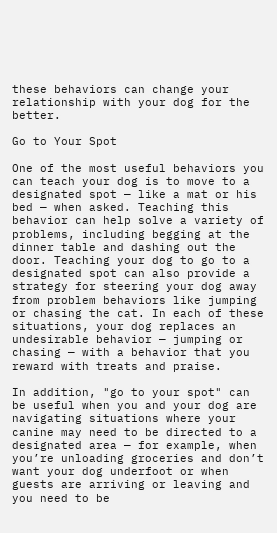these behaviors can change your relationship with your dog for the better.

Go to Your Spot

One of the most useful behaviors you can teach your dog is to move to a designated spot — like a mat or his bed — when asked. Teaching this behavior can help solve a variety of problems, including begging at the dinner table and dashing out the door. Teaching your dog to go to a designated spot can also provide a strategy for steering your dog away from problem behaviors like jumping or chasing the cat. In each of these situations, your dog replaces an undesirable behavior — jumping or chasing — with a behavior that you reward with treats and praise.

In addition, "go to your spot" can be useful when you and your dog are navigating situations where your canine may need to be directed to a designated area — for example, when you’re unloading groceries and don’t want your dog underfoot or when guests are arriving or leaving and you need to be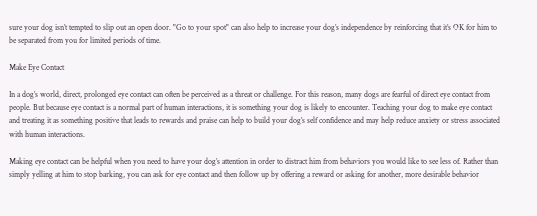sure your dog isn’t tempted to slip out an open door. "Go to your spot" can also help to increase your dog’s independence by reinforcing that it’s OK for him to be separated from you for limited periods of time.

Make Eye Contact

In a dog’s world, direct, prolonged eye contact can often be perceived as a threat or challenge. For this reason, many dogs are fearful of direct eye contact from people. But because eye contact is a normal part of human interactions, it is something your dog is likely to encounter. Teaching your dog to make eye contact and treating it as something positive that leads to rewards and praise can help to build your dog’s self confidence and may help reduce anxiety or stress associated with human interactions.

Making eye contact can be helpful when you need to have your dog’s attention in order to distract him from behaviors you would like to see less of. Rather than simply yelling at him to stop barking, you can ask for eye contact and then follow up by offering a reward or asking for another, more desirable behavior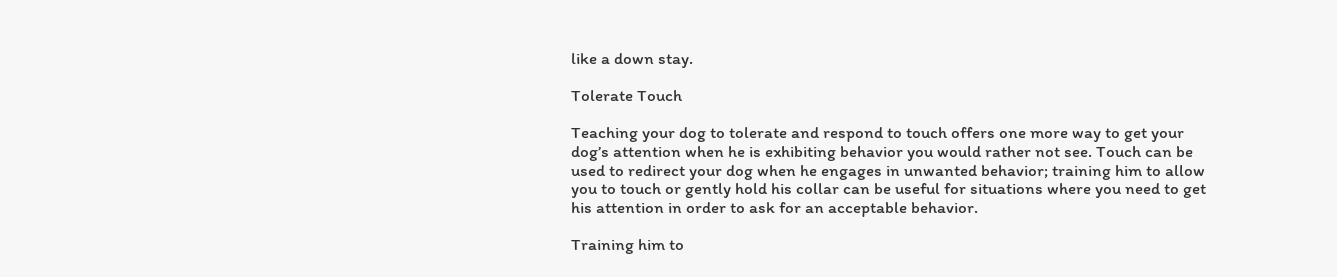like a down stay.

Tolerate Touch

Teaching your dog to tolerate and respond to touch offers one more way to get your dog’s attention when he is exhibiting behavior you would rather not see. Touch can be used to redirect your dog when he engages in unwanted behavior; training him to allow you to touch or gently hold his collar can be useful for situations where you need to get his attention in order to ask for an acceptable behavior.

Training him to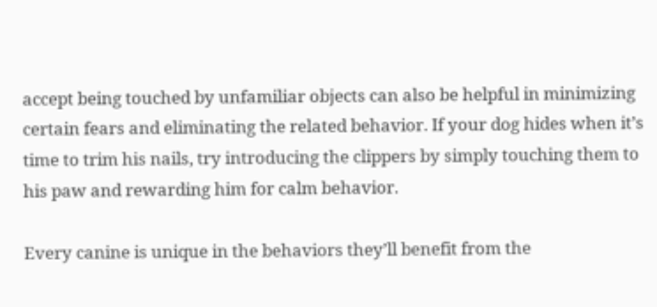accept being touched by unfamiliar objects can also be helpful in minimizing certain fears and eliminating the related behavior. If your dog hides when it’s time to trim his nails, try introducing the clippers by simply touching them to his paw and rewarding him for calm behavior.

Every canine is unique in the behaviors they’ll benefit from the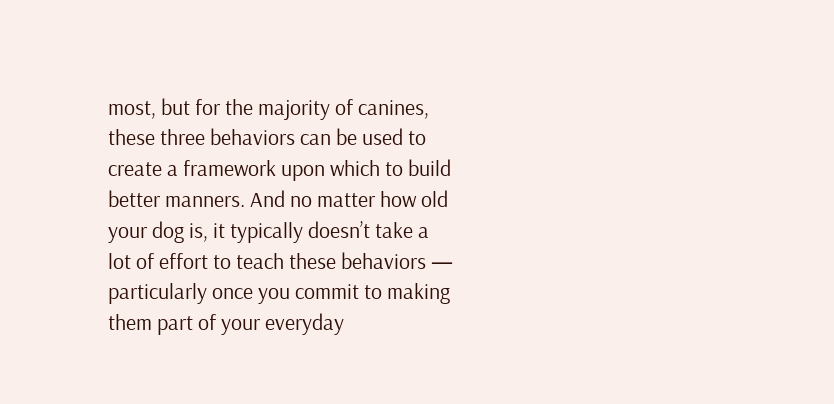most, but for the majority of canines, these three behaviors can be used to create a framework upon which to build better manners. And no matter how old your dog is, it typically doesn’t take a lot of effort to teach these behaviors — particularly once you commit to making them part of your everyday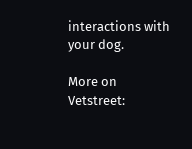interactions with your dog.

More on Vetstreet: